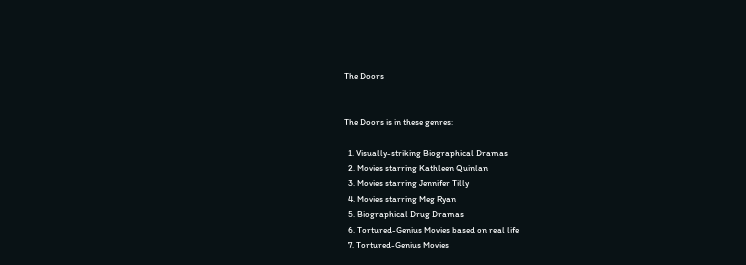The Doors


The Doors is in these genres:

  1. Visually-striking Biographical Dramas
  2. Movies starring Kathleen Quinlan
  3. Movies starring Jennifer Tilly
  4. Movies starring Meg Ryan
  5. Biographical Drug Dramas
  6. Tortured-Genius Movies based on real life
  7. Tortured-Genius Movies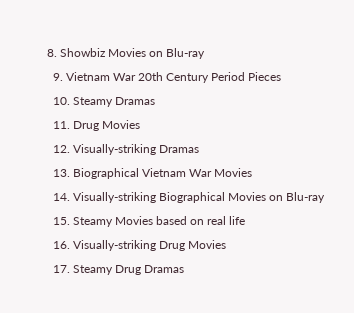8. Showbiz Movies on Blu-ray
  9. Vietnam War 20th Century Period Pieces
  10. Steamy Dramas
  11. Drug Movies
  12. Visually-striking Dramas
  13. Biographical Vietnam War Movies
  14. Visually-striking Biographical Movies on Blu-ray
  15. Steamy Movies based on real life
  16. Visually-striking Drug Movies
  17. Steamy Drug Dramas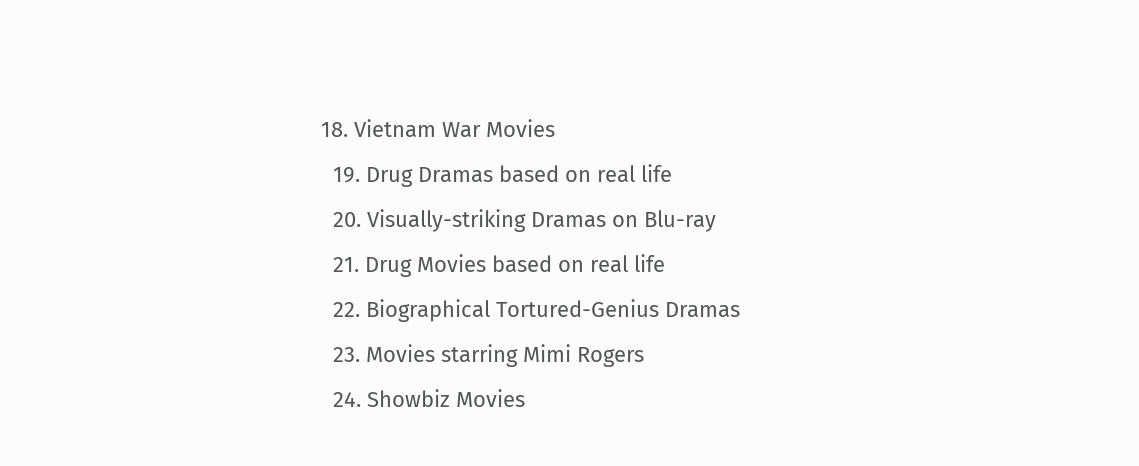18. Vietnam War Movies
  19. Drug Dramas based on real life
  20. Visually-striking Dramas on Blu-ray
  21. Drug Movies based on real life
  22. Biographical Tortured-Genius Dramas
  23. Movies starring Mimi Rogers
  24. Showbiz Movies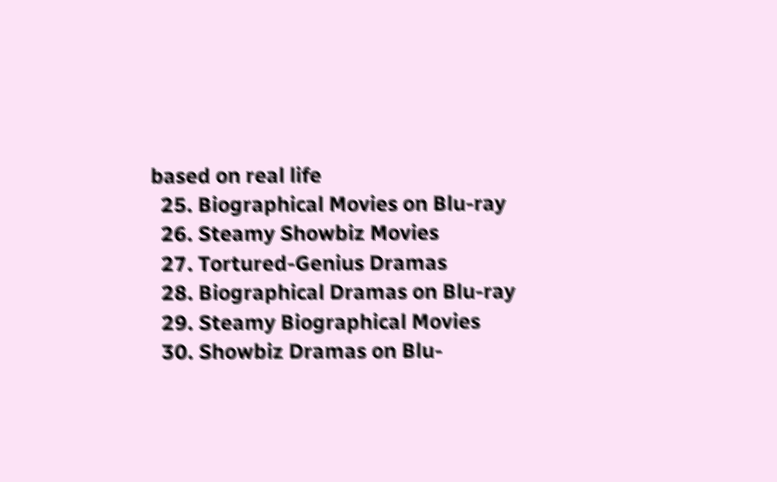based on real life
  25. Biographical Movies on Blu-ray
  26. Steamy Showbiz Movies
  27. Tortured-Genius Dramas
  28. Biographical Dramas on Blu-ray
  29. Steamy Biographical Movies
  30. Showbiz Dramas on Blu-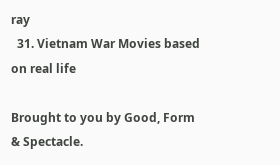ray
  31. Vietnam War Movies based on real life

Brought to you by Good, Form & Spectacle.